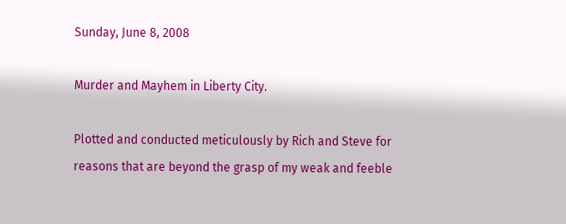Sunday, June 8, 2008

Murder and Mayhem in Liberty City.

Plotted and conducted meticulously by Rich and Steve for reasons that are beyond the grasp of my weak and feeble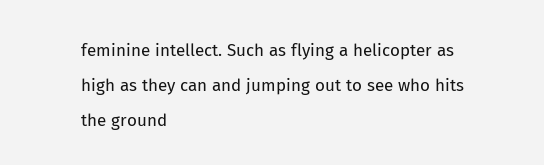feminine intellect. Such as flying a helicopter as high as they can and jumping out to see who hits the ground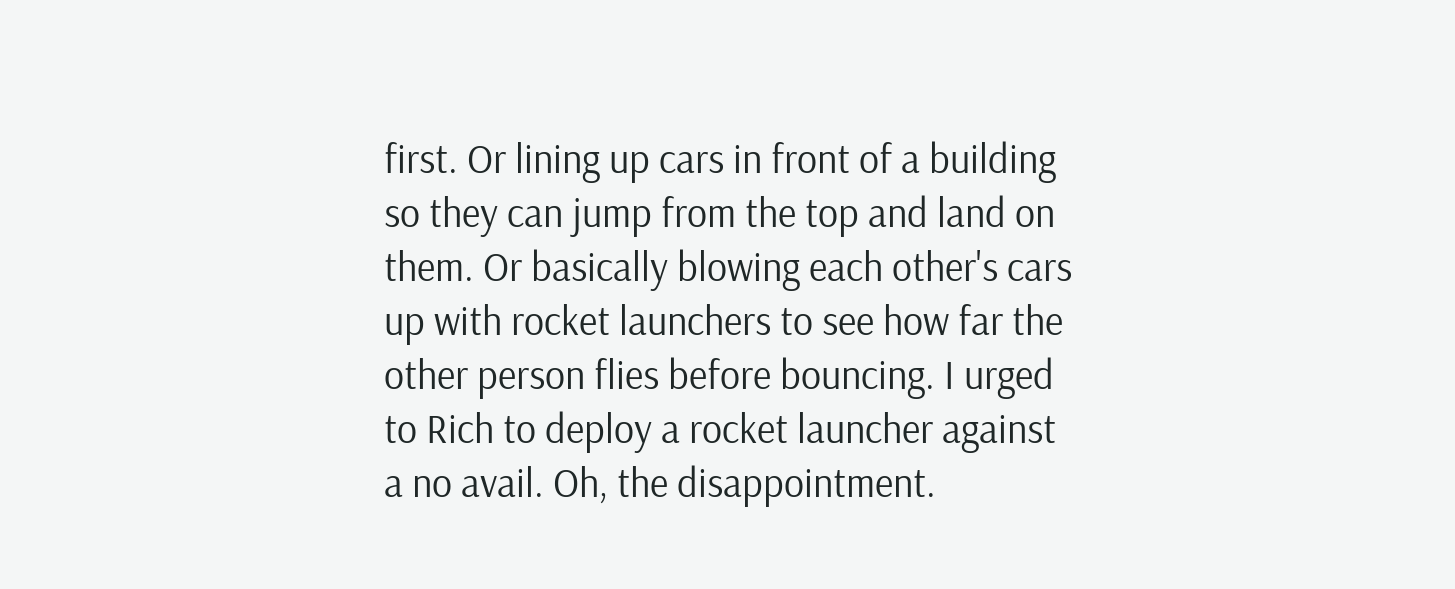first. Or lining up cars in front of a building so they can jump from the top and land on them. Or basically blowing each other's cars up with rocket launchers to see how far the other person flies before bouncing. I urged to Rich to deploy a rocket launcher against a no avail. Oh, the disappointment.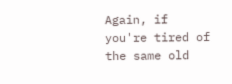Again, if you're tired of the same old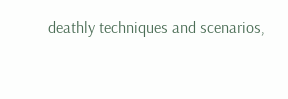deathly techniques and scenarios,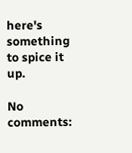here's something to spice it up.

No comments: